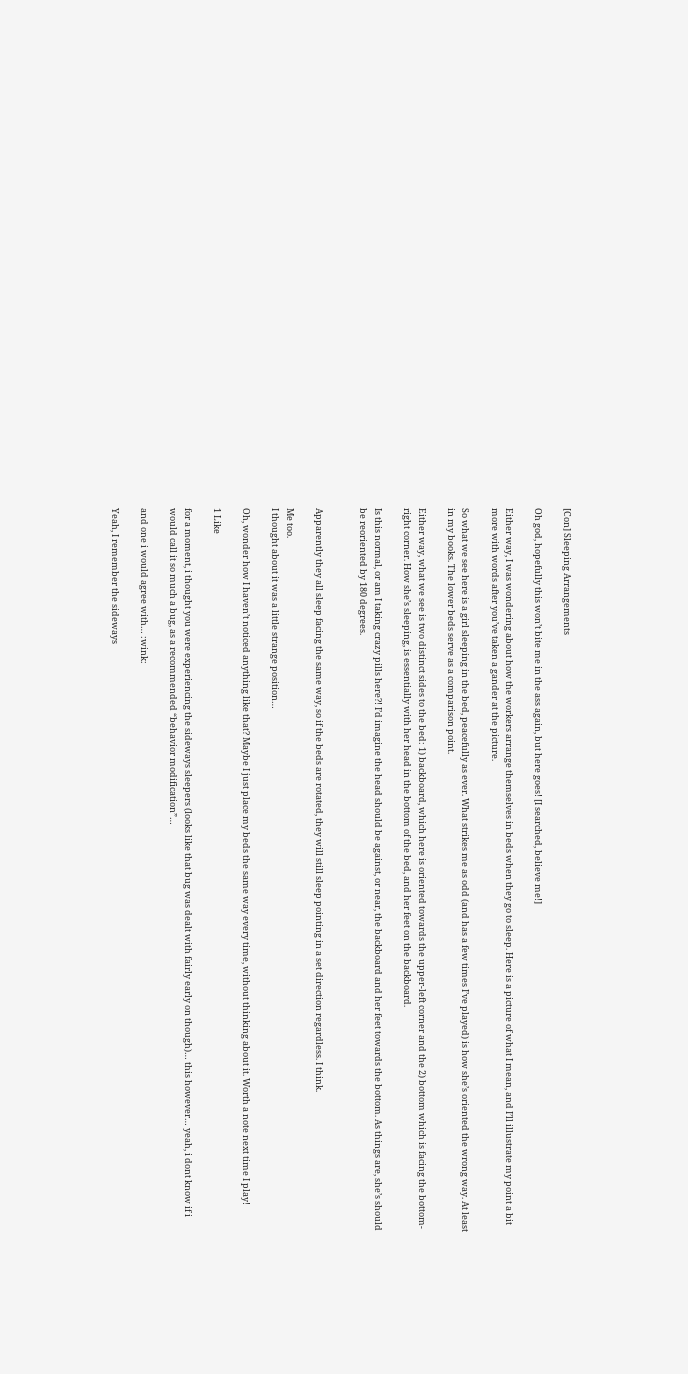[Con] Sleeping Arrangements

Oh god, hopefully this won’t bite me in the ass again, but here goes! [I searched, believe me!]

Either way, I was wondering about how the workers arrange themselves in beds when they go to sleep. Here is a picture of what I mean, and I’ll illustrate my point a bit more with words after you’ve taken a gander at the picture.

So what we see here is a girl sleeping in the bed, peacefully as ever. What strikes me as odd (and has a few times I’ve played) is how she’s oriented the wrong way. At least in my books. The lower beds serve as a comparison point.

Either way, what we see is two distinct sides to the bed: 1) backboard, which here is oriented towards the upper-left corner and the 2) bottom which is facing the bottom-right corner. How she’s sleeping, is essentially with her head in the bottom of the bed, and her feet on the backboard.

Is this normal, or am I taking crazy pills here?! I’d imagine the head should be against, or near, the backboard and her feet towards the bottom. As things are, she’s should be reoriented by 180 degrees.


Apparently they all sleep facing the same way, so if the beds are rotated, they will still sleep pointing in a set direction regardless. I think.

Me too.
I thought about it was a little strange position…

Oh, wonder how I haven’t noticed anything like that? Maybe I just place my beds the same way every time, without thinking about it. Worth a note next time I play!

1 Like

for a moment, i thought you were experiencing the sideways sleepers (looks like that bug was dealt with fairly early on though)… this however… yeah, i dont know if i would call it so much a bug, as a recommended “behavior modification”…

and one i would agree with… :wink:

Yeah, I remember the sideways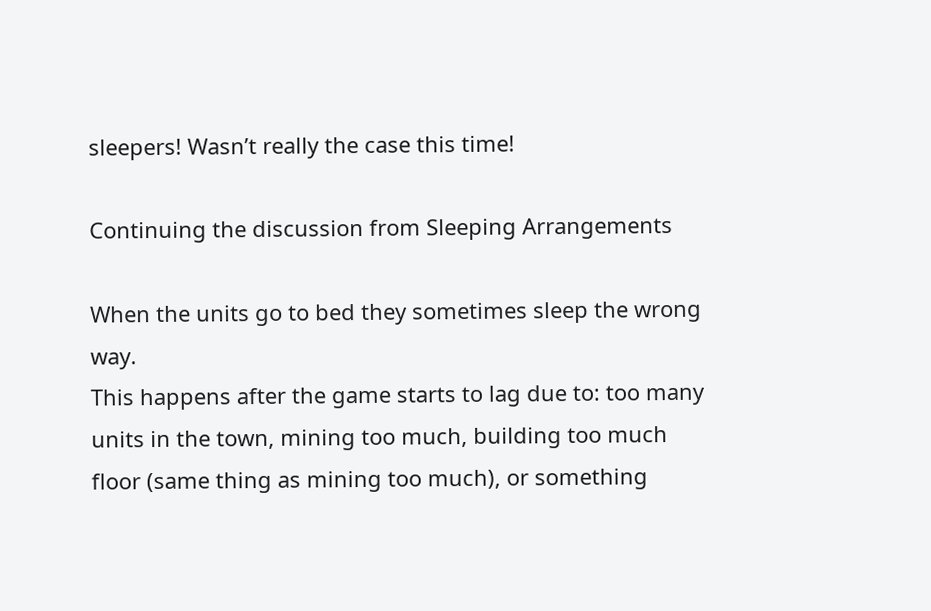sleepers! Wasn’t really the case this time!

Continuing the discussion from Sleeping Arrangements

When the units go to bed they sometimes sleep the wrong way.
This happens after the game starts to lag due to: too many units in the town, mining too much, building too much floor (same thing as mining too much), or something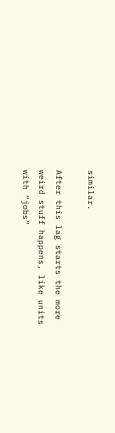similar.

After this lag starts the more weird stuff happens, like units with “jobs”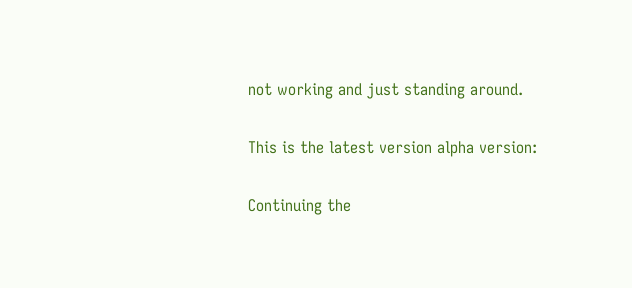not working and just standing around.

This is the latest version alpha version:

Continuing the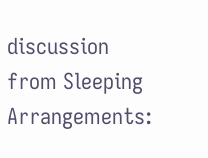discussion from Sleeping Arrangements: